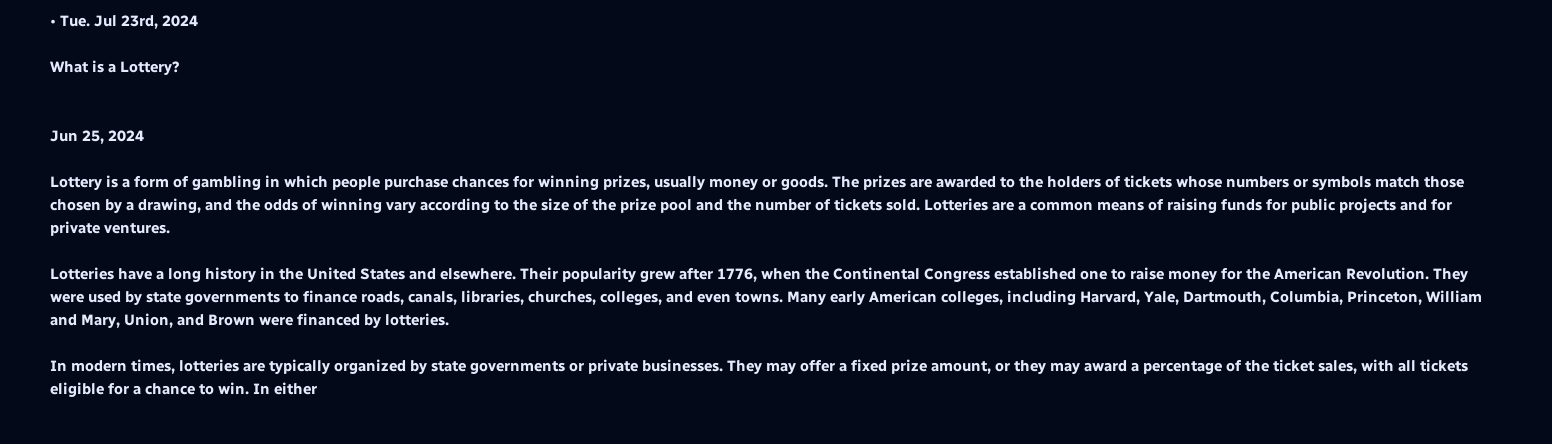• Tue. Jul 23rd, 2024

What is a Lottery?


Jun 25, 2024

Lottery is a form of gambling in which people purchase chances for winning prizes, usually money or goods. The prizes are awarded to the holders of tickets whose numbers or symbols match those chosen by a drawing, and the odds of winning vary according to the size of the prize pool and the number of tickets sold. Lotteries are a common means of raising funds for public projects and for private ventures.

Lotteries have a long history in the United States and elsewhere. Their popularity grew after 1776, when the Continental Congress established one to raise money for the American Revolution. They were used by state governments to finance roads, canals, libraries, churches, colleges, and even towns. Many early American colleges, including Harvard, Yale, Dartmouth, Columbia, Princeton, William and Mary, Union, and Brown were financed by lotteries.

In modern times, lotteries are typically organized by state governments or private businesses. They may offer a fixed prize amount, or they may award a percentage of the ticket sales, with all tickets eligible for a chance to win. In either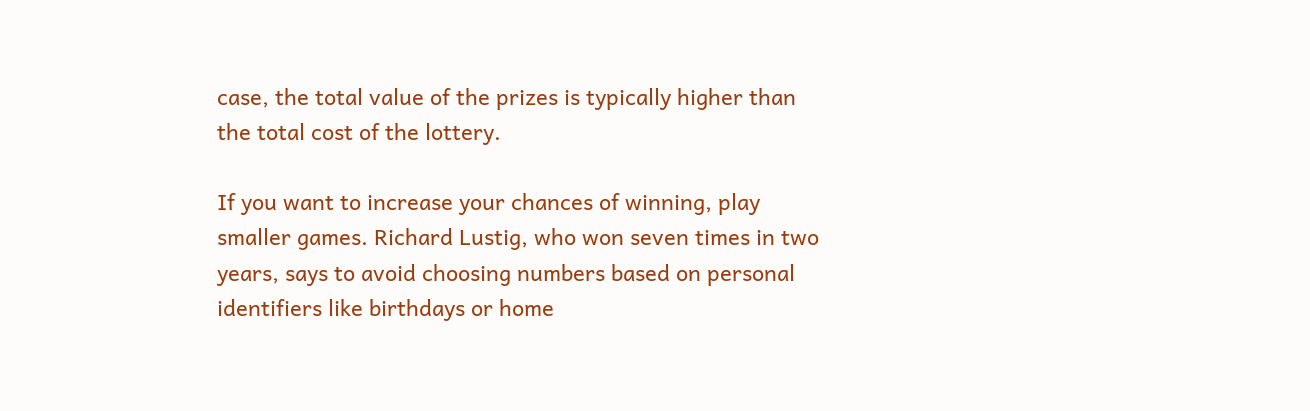case, the total value of the prizes is typically higher than the total cost of the lottery.

If you want to increase your chances of winning, play smaller games. Richard Lustig, who won seven times in two years, says to avoid choosing numbers based on personal identifiers like birthdays or home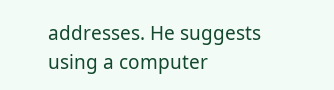addresses. He suggests using a computer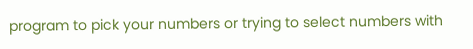program to pick your numbers or trying to select numbers with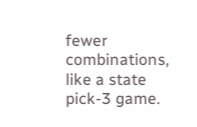fewer combinations, like a state pick-3 game.